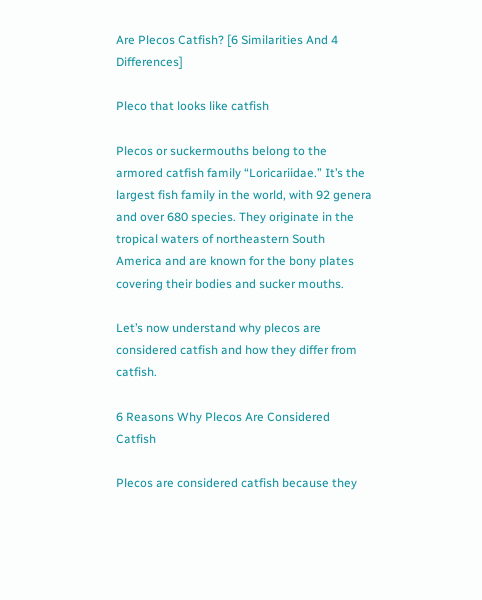Are Plecos Catfish? [6 Similarities And 4 Differences]

Pleco that looks like catfish

Plecos or suckermouths belong to the armored catfish family “Loricariidae.” It’s the largest fish family in the world, with 92 genera and over 680 species. They originate in the tropical waters of northeastern South America and are known for the bony plates covering their bodies and sucker mouths.

Let’s now understand why plecos are considered catfish and how they differ from catfish.

6 Reasons Why Plecos Are Considered Catfish

Plecos are considered catfish because they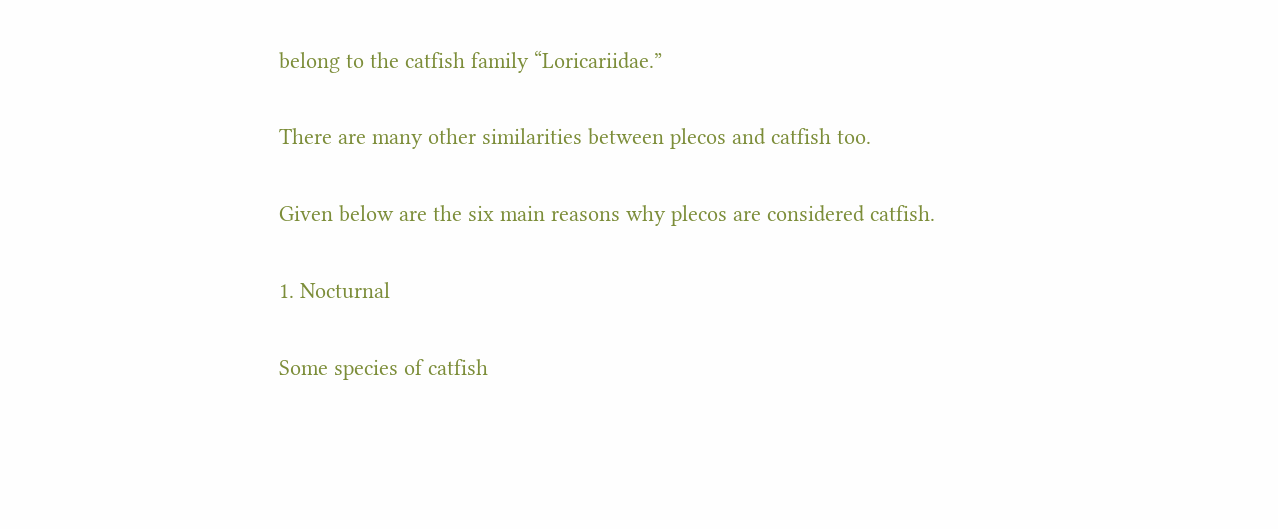belong to the catfish family “Loricariidae.”

There are many other similarities between plecos and catfish too.

Given below are the six main reasons why plecos are considered catfish.

1. Nocturnal

Some species of catfish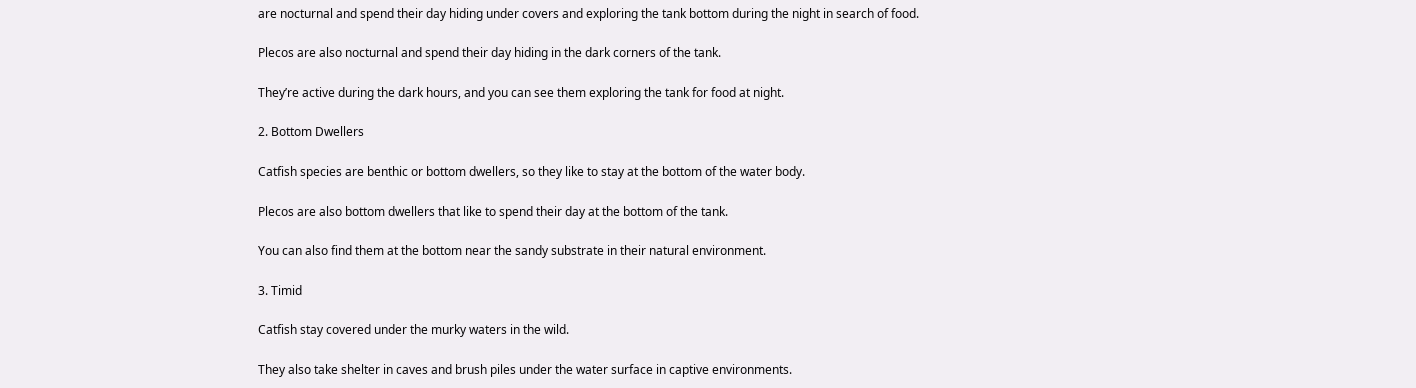are nocturnal and spend their day hiding under covers and exploring the tank bottom during the night in search of food.

Plecos are also nocturnal and spend their day hiding in the dark corners of the tank.

They’re active during the dark hours, and you can see them exploring the tank for food at night.

2. Bottom Dwellers

Catfish species are benthic or bottom dwellers, so they like to stay at the bottom of the water body.

Plecos are also bottom dwellers that like to spend their day at the bottom of the tank.

You can also find them at the bottom near the sandy substrate in their natural environment.

3. Timid

Catfish stay covered under the murky waters in the wild.

They also take shelter in caves and brush piles under the water surface in captive environments.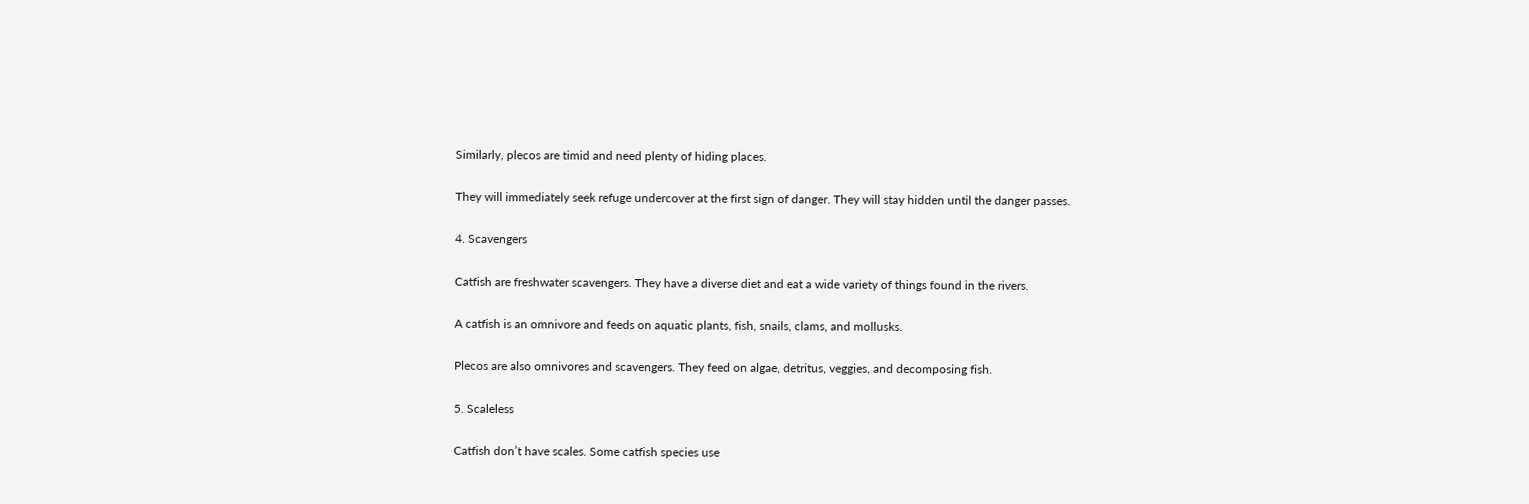Similarly, plecos are timid and need plenty of hiding places.

They will immediately seek refuge undercover at the first sign of danger. They will stay hidden until the danger passes.

4. Scavengers

Catfish are freshwater scavengers. They have a diverse diet and eat a wide variety of things found in the rivers.

A catfish is an omnivore and feeds on aquatic plants, fish, snails, clams, and mollusks.

Plecos are also omnivores and scavengers. They feed on algae, detritus, veggies, and decomposing fish.

5. Scaleless

Catfish don’t have scales. Some catfish species use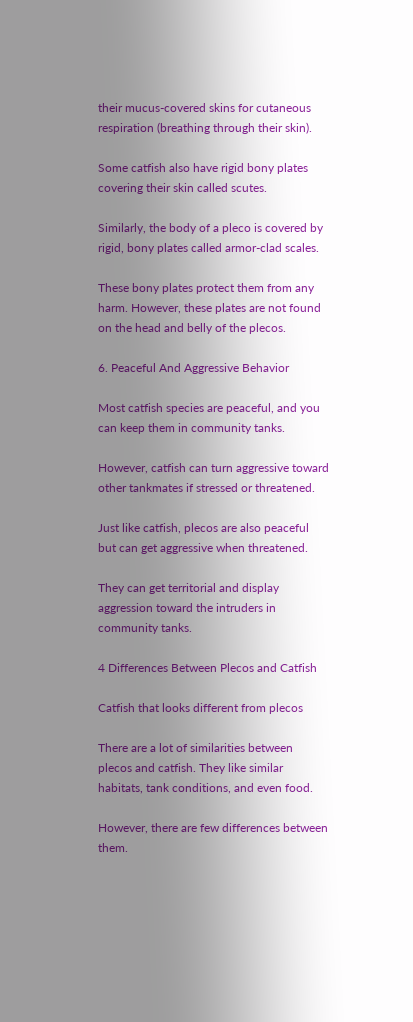their mucus-covered skins for cutaneous respiration (breathing through their skin).

Some catfish also have rigid bony plates covering their skin called scutes.

Similarly, the body of a pleco is covered by rigid, bony plates called armor-clad scales.

These bony plates protect them from any harm. However, these plates are not found on the head and belly of the plecos.

6. Peaceful And Aggressive Behavior

Most catfish species are peaceful, and you can keep them in community tanks.

However, catfish can turn aggressive toward other tankmates if stressed or threatened.

Just like catfish, plecos are also peaceful but can get aggressive when threatened.

They can get territorial and display aggression toward the intruders in community tanks.

4 Differences Between Plecos and Catfish

Catfish that looks different from plecos

There are a lot of similarities between plecos and catfish. They like similar habitats, tank conditions, and even food.

However, there are few differences between them.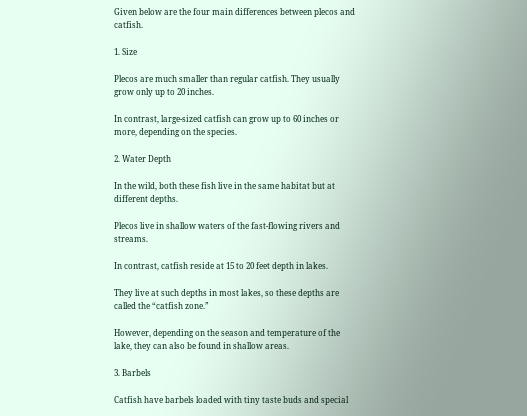Given below are the four main differences between plecos and catfish.

1. Size

Plecos are much smaller than regular catfish. They usually grow only up to 20 inches.

In contrast, large-sized catfish can grow up to 60 inches or more, depending on the species.

2. Water Depth

In the wild, both these fish live in the same habitat but at different depths.

Plecos live in shallow waters of the fast-flowing rivers and streams.

In contrast, catfish reside at 15 to 20 feet depth in lakes.

They live at such depths in most lakes, so these depths are called the “catfish zone.”

However, depending on the season and temperature of the lake, they can also be found in shallow areas.

3. Barbels

Catfish have barbels loaded with tiny taste buds and special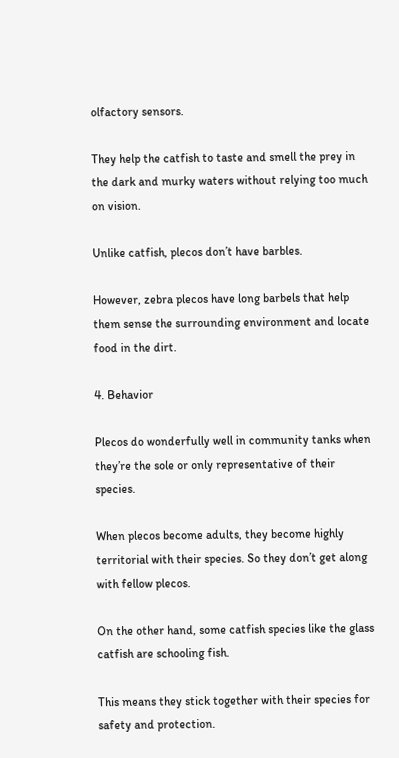olfactory sensors.

They help the catfish to taste and smell the prey in the dark and murky waters without relying too much on vision.

Unlike catfish, plecos don’t have barbles.

However, zebra plecos have long barbels that help them sense the surrounding environment and locate food in the dirt.

4. Behavior

Plecos do wonderfully well in community tanks when they’re the sole or only representative of their species.

When plecos become adults, they become highly territorial with their species. So they don’t get along with fellow plecos.

On the other hand, some catfish species like the glass catfish are schooling fish.

This means they stick together with their species for safety and protection.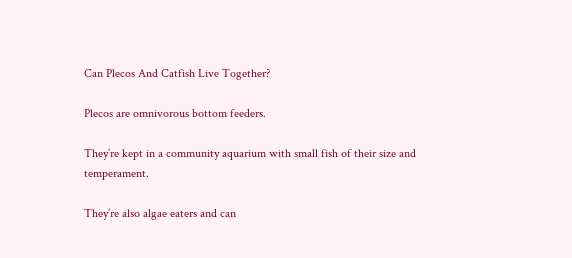Can Plecos And Catfish Live Together?

Plecos are omnivorous bottom feeders.

They’re kept in a community aquarium with small fish of their size and temperament.

They’re also algae eaters and can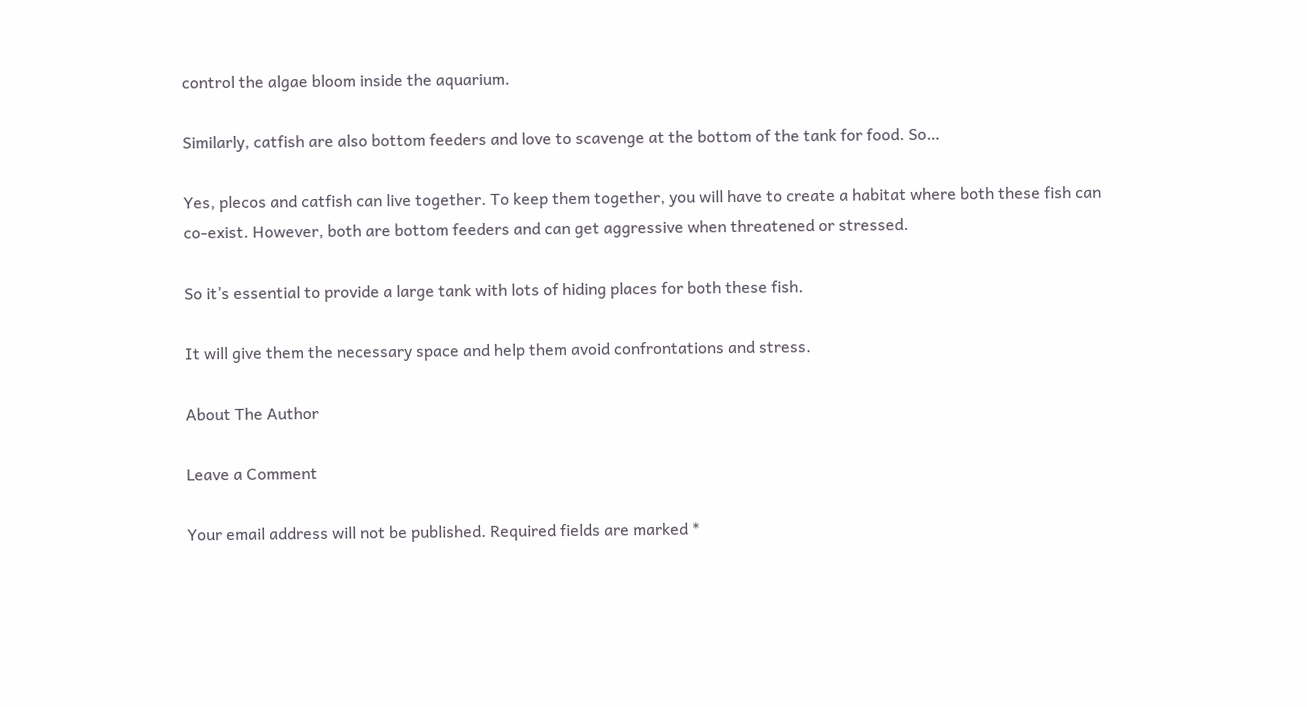control the algae bloom inside the aquarium.

Similarly, catfish are also bottom feeders and love to scavenge at the bottom of the tank for food. So…

Yes, plecos and catfish can live together. To keep them together, you will have to create a habitat where both these fish can co-exist. However, both are bottom feeders and can get aggressive when threatened or stressed.

So it’s essential to provide a large tank with lots of hiding places for both these fish.

It will give them the necessary space and help them avoid confrontations and stress.

About The Author

Leave a Comment

Your email address will not be published. Required fields are marked *